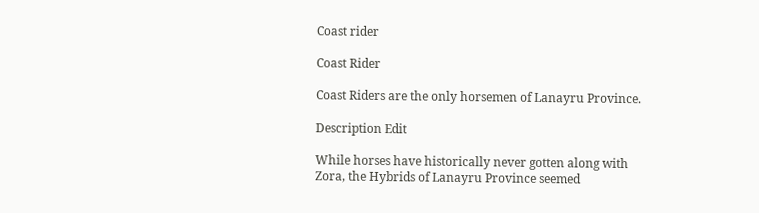Coast rider

Coast Rider

Coast Riders are the only horsemen of Lanayru Province.

Description Edit

While horses have historically never gotten along with Zora, the Hybrids of Lanayru Province seemed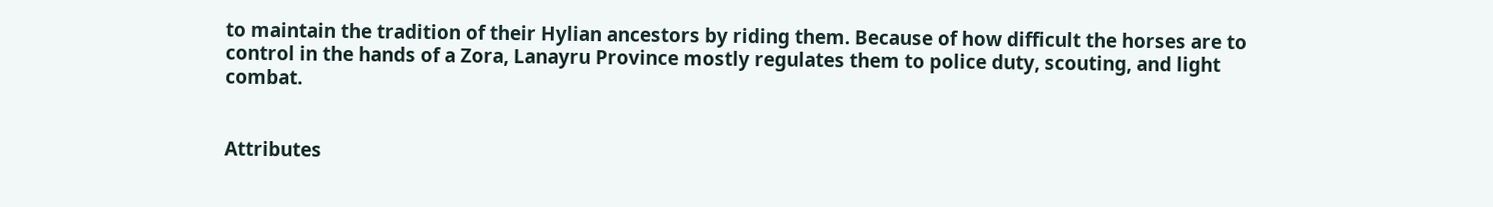to maintain the tradition of their Hylian ancestors by riding them. Because of how difficult the horses are to control in the hands of a Zora, Lanayru Province mostly regulates them to police duty, scouting, and light combat.


Attributes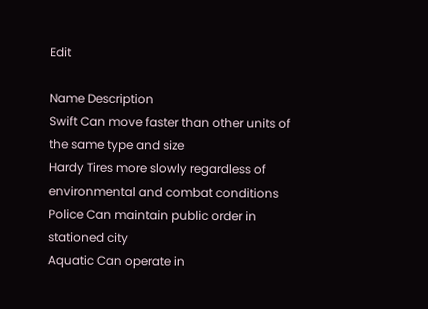Edit

Name Description
Swift Can move faster than other units of the same type and size
Hardy Tires more slowly regardless of environmental and combat conditions
Police Can maintain public order in stationed city
Aquatic Can operate in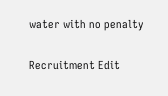water with no penalty

Recruitment Edit